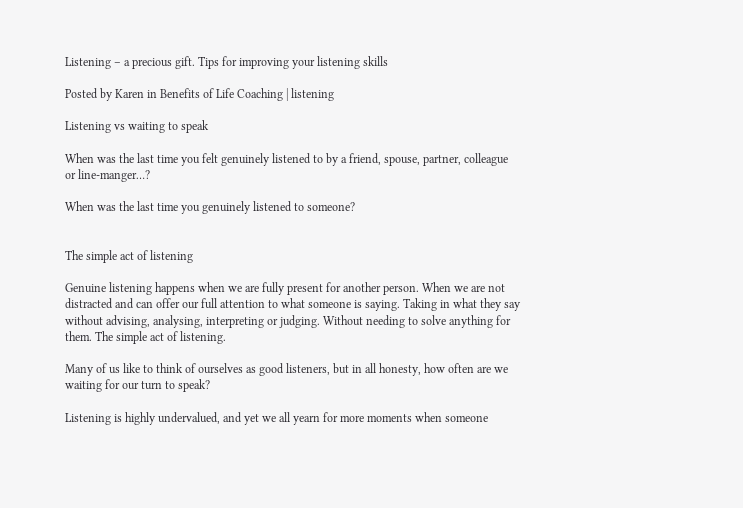Listening – a precious gift. Tips for improving your listening skills

Posted by Karen in Benefits of Life Coaching | listening

Listening vs waiting to speak

When was the last time you felt genuinely listened to by a friend, spouse, partner, colleague or line-manger…?

When was the last time you genuinely listened to someone?


The simple act of listening

Genuine listening happens when we are fully present for another person. When we are not distracted and can offer our full attention to what someone is saying. Taking in what they say without advising, analysing, interpreting or judging. Without needing to solve anything for them. The simple act of listening.

Many of us like to think of ourselves as good listeners, but in all honesty, how often are we waiting for our turn to speak?

Listening is highly undervalued, and yet we all yearn for more moments when someone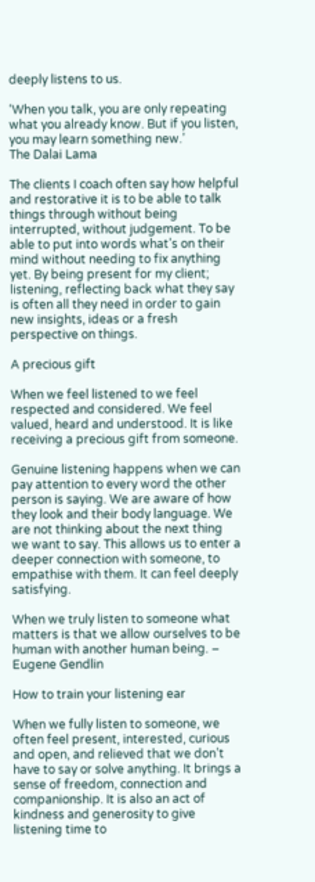deeply listens to us.

‘When you talk, you are only repeating what you already know. But if you listen, you may learn something new.’
The Dalai Lama

The clients I coach often say how helpful and restorative it is to be able to talk things through without being interrupted, without judgement. To be able to put into words what’s on their mind without needing to fix anything yet. By being present for my client; listening, reflecting back what they say is often all they need in order to gain new insights, ideas or a fresh perspective on things.

A precious gift

When we feel listened to we feel respected and considered. We feel valued, heard and understood. It is like receiving a precious gift from someone.

Genuine listening happens when we can pay attention to every word the other person is saying. We are aware of how they look and their body language. We are not thinking about the next thing we want to say. This allows us to enter a deeper connection with someone, to empathise with them. It can feel deeply satisfying.

When we truly listen to someone what matters is that we allow ourselves to be human with another human being. – Eugene Gendlin

How to train your listening ear

When we fully listen to someone, we often feel present, interested, curious and open, and relieved that we don’t have to say or solve anything. It brings a sense of freedom, connection and companionship. It is also an act of kindness and generosity to give listening time to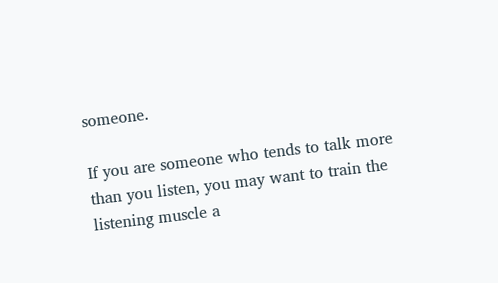someone.

If you are someone who tends to talk more than you listen, you may want to train the listening muscle a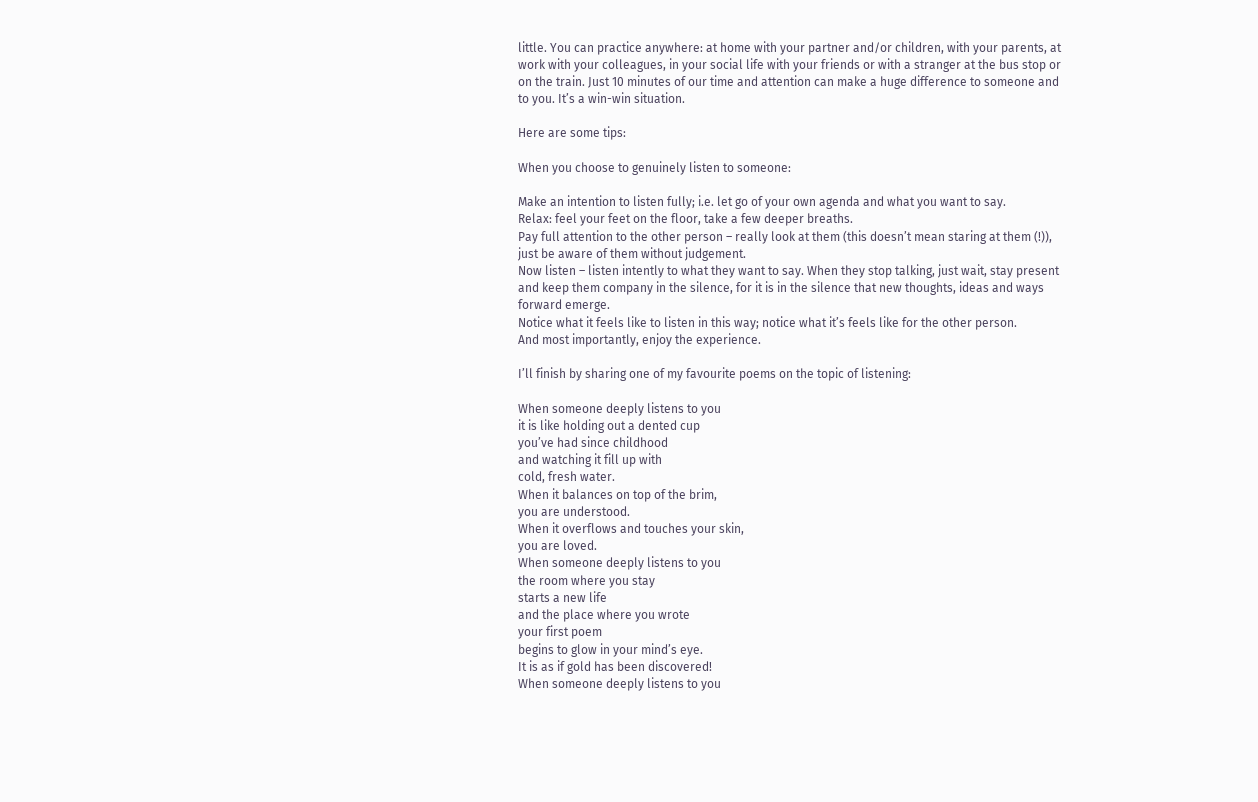little. You can practice anywhere: at home with your partner and/or children, with your parents, at work with your colleagues, in your social life with your friends or with a stranger at the bus stop or on the train. Just 10 minutes of our time and attention can make a huge difference to someone and to you. It’s a win-win situation.

Here are some tips:

When you choose to genuinely listen to someone:

Make an intention to listen fully; i.e. let go of your own agenda and what you want to say.
Relax: feel your feet on the floor, take a few deeper breaths.
Pay full attention to the other person – really look at them (this doesn’t mean staring at them (!)), just be aware of them without judgement.
Now listen – listen intently to what they want to say. When they stop talking, just wait, stay present and keep them company in the silence, for it is in the silence that new thoughts, ideas and ways forward emerge.
Notice what it feels like to listen in this way; notice what it’s feels like for the other person.
And most importantly, enjoy the experience.

I’ll finish by sharing one of my favourite poems on the topic of listening:

When someone deeply listens to you
it is like holding out a dented cup
you’ve had since childhood
and watching it fill up with
cold, fresh water.
When it balances on top of the brim,
you are understood.
When it overflows and touches your skin,
you are loved.
When someone deeply listens to you
the room where you stay
starts a new life
and the place where you wrote
your first poem
begins to glow in your mind’s eye.
It is as if gold has been discovered!
When someone deeply listens to you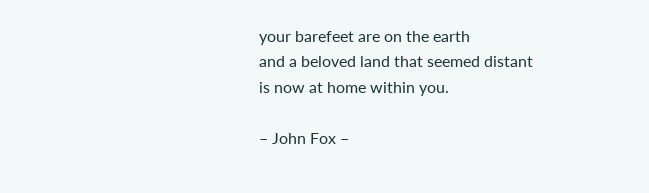your barefeet are on the earth
and a beloved land that seemed distant
is now at home within you.

– John Fox –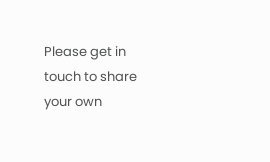Please get in touch to share your own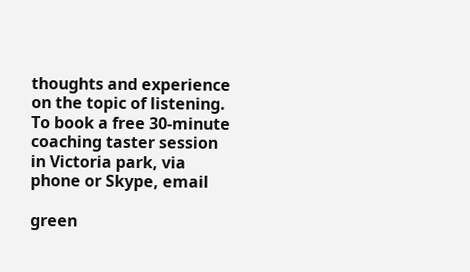thoughts and experience on the topic of listening. To book a free 30-minute coaching taster session in Victoria park, via phone or Skype, email

green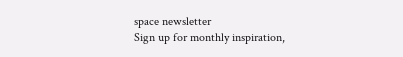space newsletter
Sign up for monthly inspiration,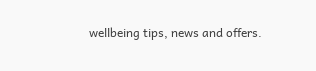wellbeing tips, news and offers.